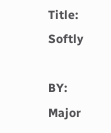Title: Softly

BY: Major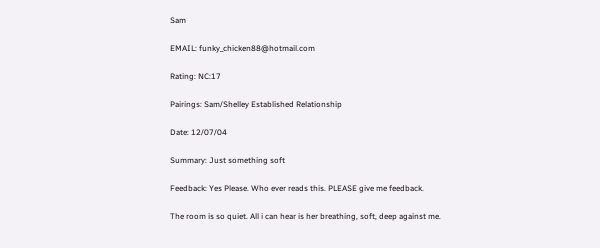Sam

EMAIL: funky_chicken88@hotmail.com

Rating: NC:17

Pairings: Sam/Shelley Established Relationship

Date: 12/07/04

Summary: Just something soft

Feedback: Yes Please. Who ever reads this. PLEASE give me feedback.

The room is so quiet. All i can hear is her breathing, soft, deep against me.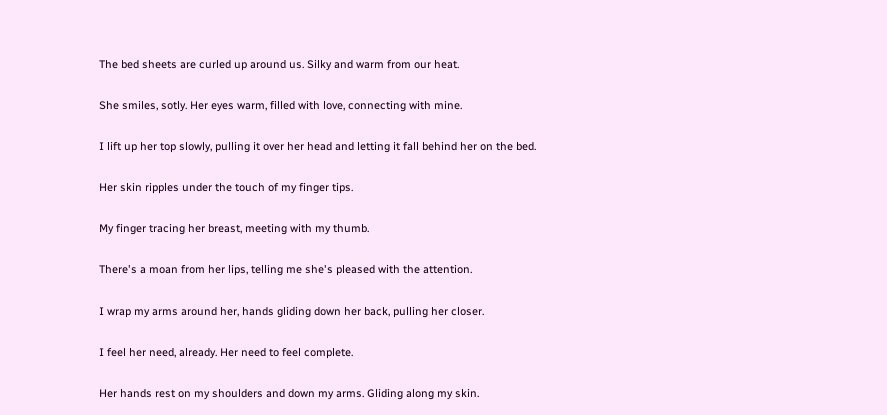The bed sheets are curled up around us. Silky and warm from our heat.

She smiles, sotly. Her eyes warm, filled with love, connecting with mine.

I lift up her top slowly, pulling it over her head and letting it fall behind her on the bed.

Her skin ripples under the touch of my finger tips.

My finger tracing her breast, meeting with my thumb.

There's a moan from her lips, telling me she's pleased with the attention.

I wrap my arms around her, hands gliding down her back, pulling her closer.

I feel her need, already. Her need to feel complete.

Her hands rest on my shoulders and down my arms. Gliding along my skin.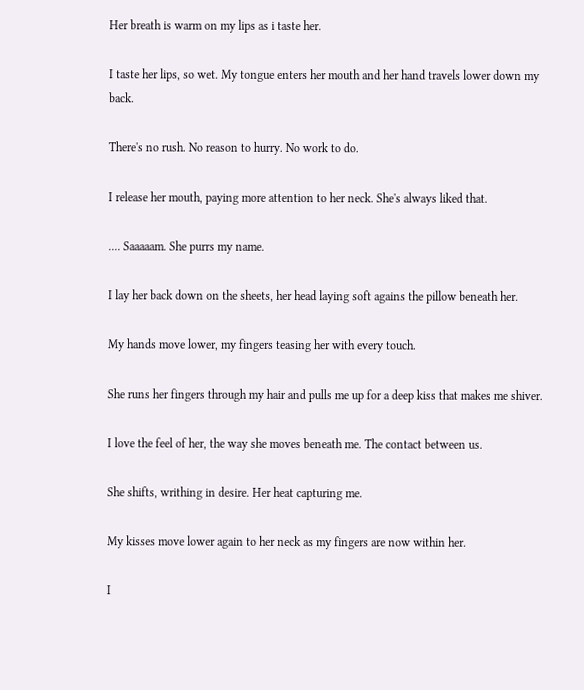Her breath is warm on my lips as i taste her.

I taste her lips, so wet. My tongue enters her mouth and her hand travels lower down my back.

There's no rush. No reason to hurry. No work to do.

I release her mouth, paying more attention to her neck. She's always liked that.

.... Saaaaam. She purrs my name.

I lay her back down on the sheets, her head laying soft agains the pillow beneath her.

My hands move lower, my fingers teasing her with every touch.

She runs her fingers through my hair and pulls me up for a deep kiss that makes me shiver.

I love the feel of her, the way she moves beneath me. The contact between us.

She shifts, writhing in desire. Her heat capturing me.

My kisses move lower again to her neck as my fingers are now within her.

I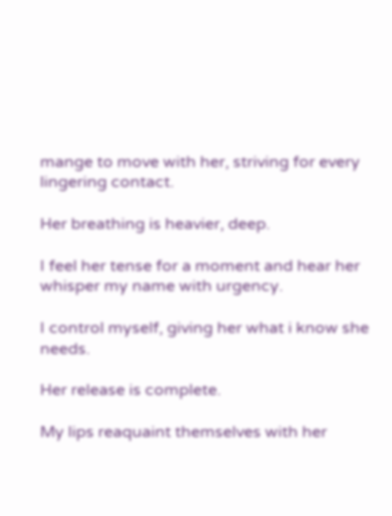mange to move with her, striving for every lingering contact.

Her breathing is heavier, deep.

I feel her tense for a moment and hear her whisper my name with urgency.

I control myself, giving her what i know she needs.

Her release is complete.

My lips reaquaint themselves with her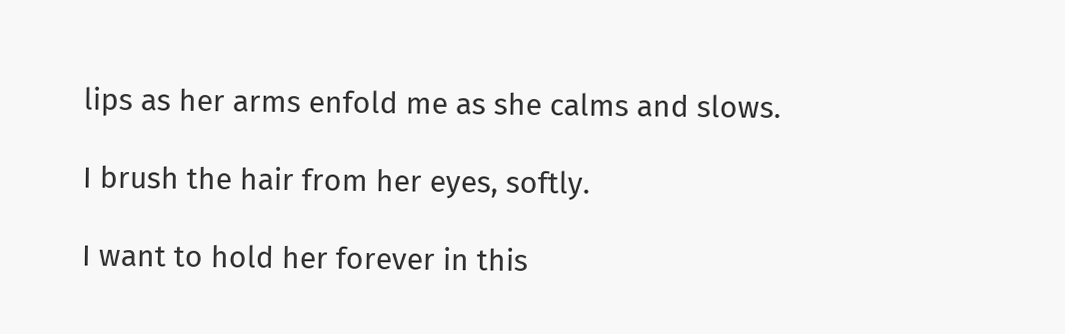lips as her arms enfold me as she calms and slows.

I brush the hair from her eyes, softly.

I want to hold her forever in this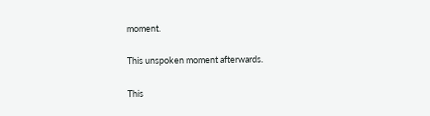moment.

This unspoken moment afterwards.

This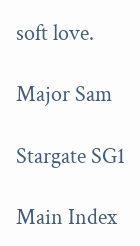soft love.

Major Sam

Stargate SG1

Main Index